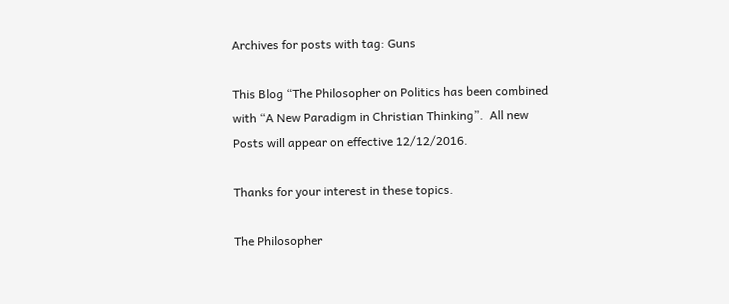Archives for posts with tag: Guns

This Blog “The Philosopher on Politics has been combined with “A New Paradigm in Christian Thinking”.  All new Posts will appear on effective 12/12/2016.

Thanks for your interest in these topics.

The Philosopher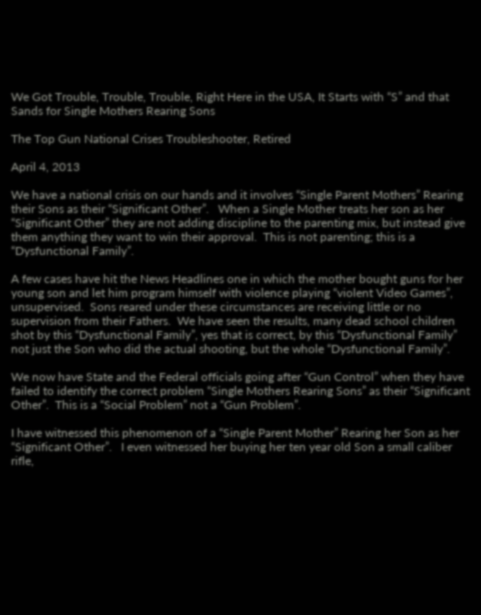We Got Trouble, Trouble, Trouble, Right Here in the USA, It Starts with “S” and that Sands for Single Mothers Rearing Sons

The Top Gun National Crises Troubleshooter, Retired

April 4, 2013

We have a national crisis on our hands and it involves “Single Parent Mothers” Rearing their Sons as their “Significant Other”.   When a Single Mother treats her son as her “Significant Other” they are not adding discipline to the parenting mix, but instead give them anything they want to win their approval.  This is not parenting; this is a “Dysfunctional Family”.

A few cases have hit the News Headlines one in which the mother bought guns for her young son and let him program himself with violence playing “violent Video Games”, unsupervised.  Sons reared under these circumstances are receiving little or no supervision from their Fathers.  We have seen the results, many dead school children shot by this “Dysfunctional Family”, yes that is correct, by this “Dysfunctional Family” not just the Son who did the actual shooting, but the whole “Dysfunctional Family”.

We now have State and the Federal officials going after “Gun Control” when they have failed to identify the correct problem “Single Mothers Rearing Sons” as their “Significant Other”.  This is a “Social Problem” not a “Gun Problem”.

I have witnessed this phenomenon of a “Single Parent Mother” Rearing her Son as her “Significant Other”.   I even witnessed her buying her ten year old Son a small caliber rifle,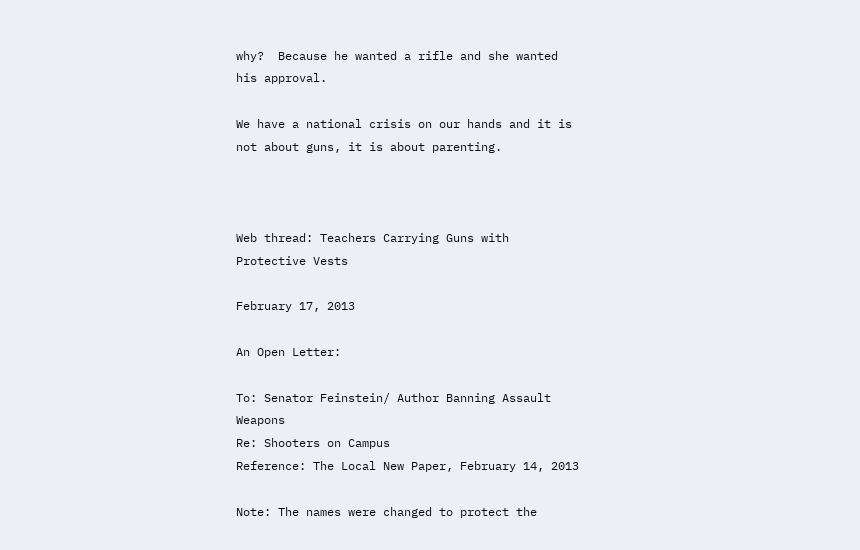why?  Because he wanted a rifle and she wanted his approval.

We have a national crisis on our hands and it is not about guns, it is about parenting.



Web thread: Teachers Carrying Guns with Protective Vests

February 17, 2013

An Open Letter:

To: Senator Feinstein/ Author Banning Assault Weapons
Re: Shooters on Campus
Reference: The Local New Paper, February 14, 2013

Note: The names were changed to protect the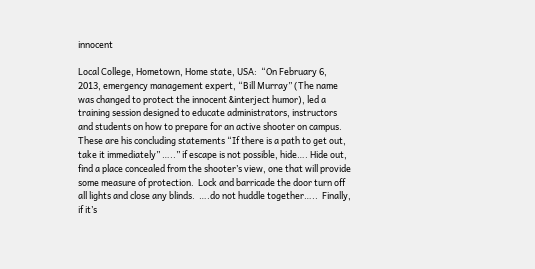innocent

Local College, Hometown, Home state, USA:  “On February 6, 2013, emergency management expert, “Bill Murray” (The name was changed to protect the innocent &interject humor), led a training session designed to educate administrators, instructors and students on how to prepare for an active shooter on campus.  These are his concluding statements “If there is a path to get out, take it immediately” …..” if escape is not possible, hide…. Hide out, find a place concealed from the shooter’s view, one that will provide some measure of protection.  Lock and barricade the door turn off all lights and close any blinds.  ….do not huddle together…..  Finally, if it’s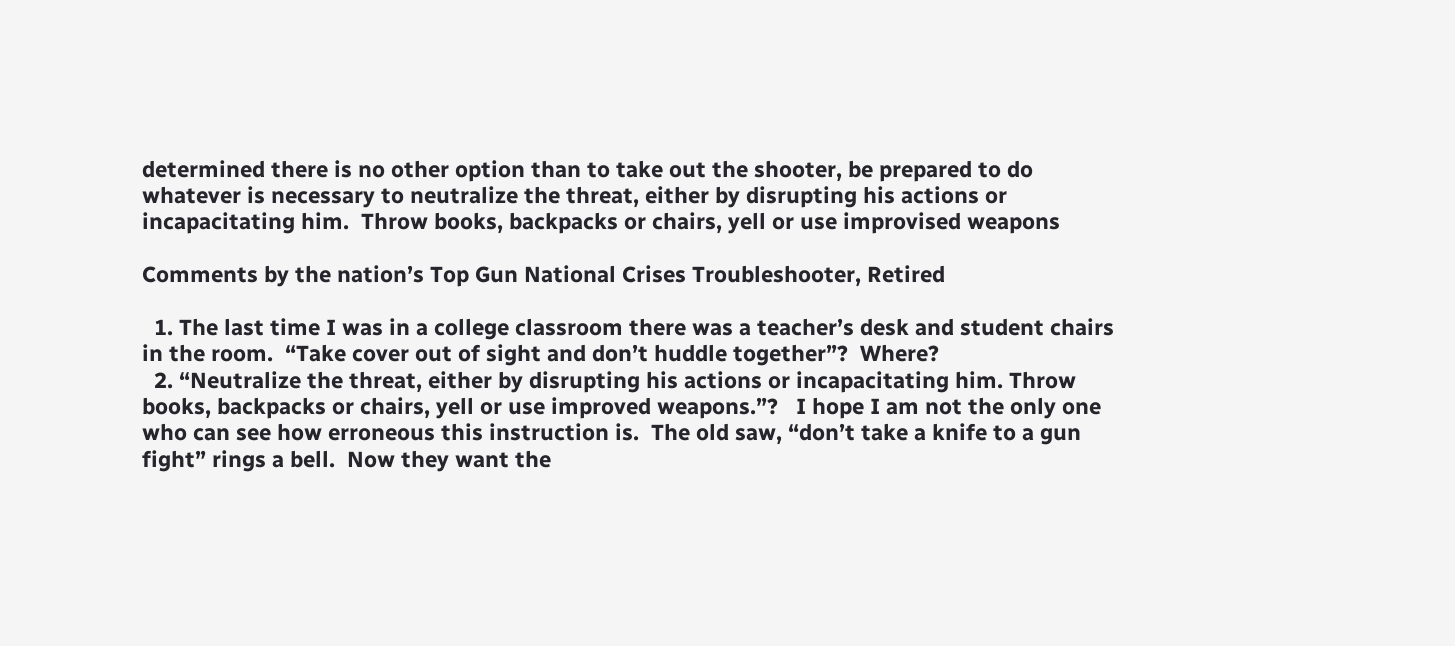determined there is no other option than to take out the shooter, be prepared to do whatever is necessary to neutralize the threat, either by disrupting his actions or incapacitating him.  Throw books, backpacks or chairs, yell or use improvised weapons

Comments by the nation’s Top Gun National Crises Troubleshooter, Retired

  1. The last time I was in a college classroom there was a teacher’s desk and student chairs in the room.  “Take cover out of sight and don’t huddle together”?  Where?
  2. “Neutralize the threat, either by disrupting his actions or incapacitating him. Throw books, backpacks or chairs, yell or use improved weapons.”?   I hope I am not the only one who can see how erroneous this instruction is.  The old saw, “don’t take a knife to a gun fight” rings a bell.  Now they want the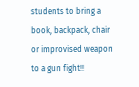students to bring a book, backpack, chair or improvised weapon to a gun fight!!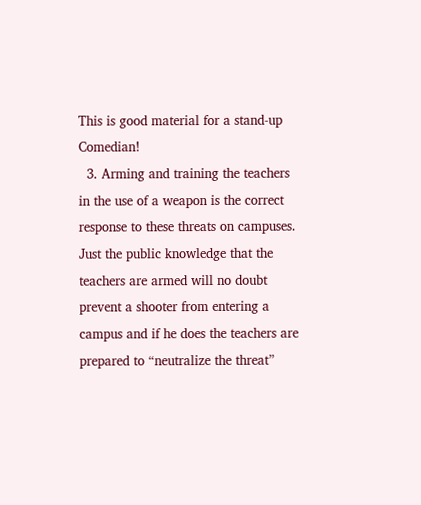This is good material for a stand-up Comedian!
  3. Arming and training the teachers in the use of a weapon is the correct response to these threats on campuses.   Just the public knowledge that the teachers are armed will no doubt prevent a shooter from entering a campus and if he does the teachers are prepared to “neutralize the threat”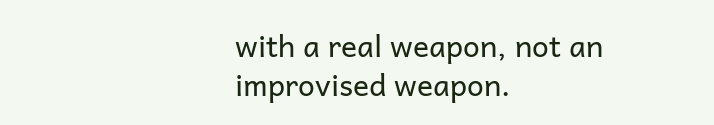with a real weapon, not an improvised weapon.